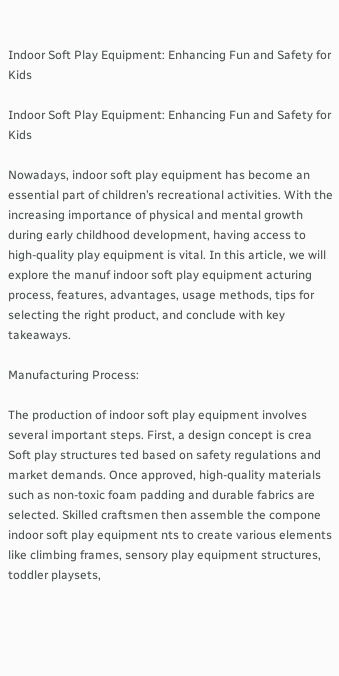Indoor Soft Play Equipment: Enhancing Fun and Safety for Kids

Indoor Soft Play Equipment: Enhancing Fun and Safety for Kids

Nowadays, indoor soft play equipment has become an essential part of children’s recreational activities. With the increasing importance of physical and mental growth during early childhood development, having access to high-quality play equipment is vital. In this article, we will explore the manuf indoor soft play equipment acturing process, features, advantages, usage methods, tips for selecting the right product, and conclude with key takeaways.

Manufacturing Process:

The production of indoor soft play equipment involves several important steps. First, a design concept is crea Soft play structures ted based on safety regulations and market demands. Once approved, high-quality materials such as non-toxic foam padding and durable fabrics are selected. Skilled craftsmen then assemble the compone indoor soft play equipment nts to create various elements like climbing frames, sensory play equipment structures, toddler playsets,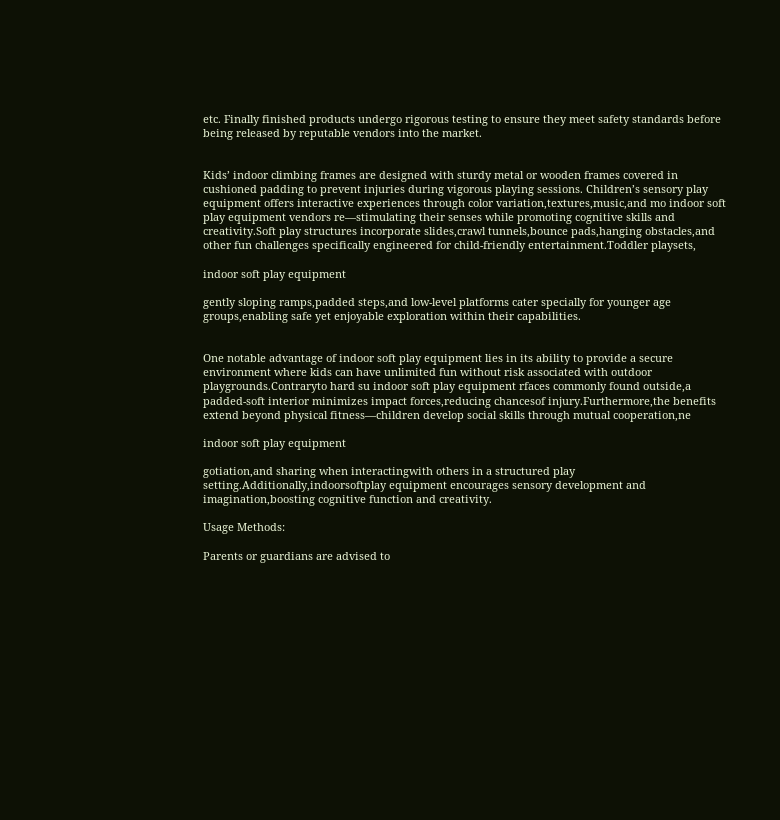etc. Finally finished products undergo rigorous testing to ensure they meet safety standards before being released by reputable vendors into the market.


Kids’ indoor climbing frames are designed with sturdy metal or wooden frames covered in cushioned padding to prevent injuries during vigorous playing sessions. Children’s sensory play equipment offers interactive experiences through color variation,textures,music,and mo indoor soft play equipment vendors re—stimulating their senses while promoting cognitive skills and creativity.Soft play structures incorporate slides,crawl tunnels,bounce pads,hanging obstacles,and other fun challenges specifically engineered for child-friendly entertainment.Toddler playsets,

indoor soft play equipment

gently sloping ramps,padded steps,and low-level platforms cater specially for younger age groups,enabling safe yet enjoyable exploration within their capabilities.


One notable advantage of indoor soft play equipment lies in its ability to provide a secure environment where kids can have unlimited fun without risk associated with outdoor playgrounds.Contraryto hard su indoor soft play equipment rfaces commonly found outside,a padded-soft interior minimizes impact forces,reducing chancesof injury.Furthermore,the benefits extend beyond physical fitness—children develop social skills through mutual cooperation,ne

indoor soft play equipment

gotiation,and sharing when interactingwith others in a structured play setting.Additionally,indoorsoftplay equipment encourages sensory development and imagination,boosting cognitive function and creativity.

Usage Methods:

Parents or guardians are advised to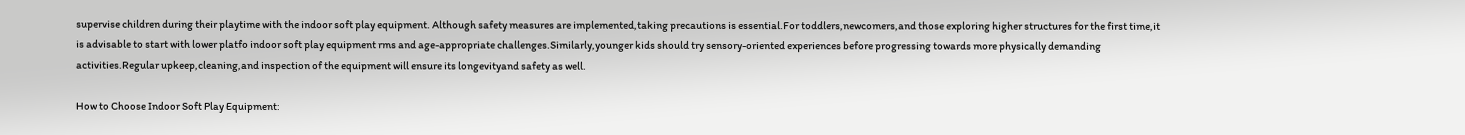supervise children during their playtime with the indoor soft play equipment. Although safety measures are implemented,taking precautions is essential.For toddlers,newcomers,and those exploring higher structures for the first time,it is advisable to start with lower platfo indoor soft play equipment rms and age-appropriate challenges.Similarly,younger kids should try sensory-oriented experiences before progressing towards more physically demanding activities.Regular upkeep,cleaning,and inspection of the equipment will ensure its longevityand safety as well.

How to Choose Indoor Soft Play Equipment: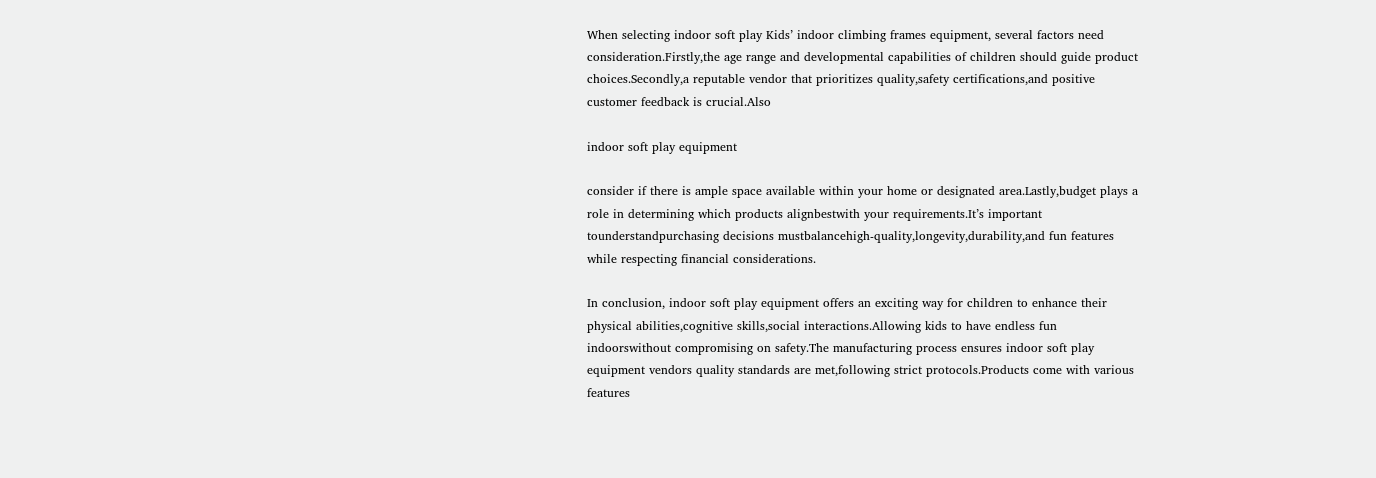When selecting indoor soft play Kids’ indoor climbing frames equipment, several factors need consideration.Firstly,the age range and developmental capabilities of children should guide product choices.Secondly,a reputable vendor that prioritizes quality,safety certifications,and positive customer feedback is crucial.Also

indoor soft play equipment

consider if there is ample space available within your home or designated area.Lastly,budget plays a role in determining which products alignbestwith your requirements.It’s important tounderstandpurchasing decisions mustbalancehigh-quality,longevity,durability,and fun features while respecting financial considerations.

In conclusion, indoor soft play equipment offers an exciting way for children to enhance their physical abilities,cognitive skills,social interactions.Allowing kids to have endless fun indoorswithout compromising on safety.The manufacturing process ensures indoor soft play equipment vendors quality standards are met,following strict protocols.Products come with various features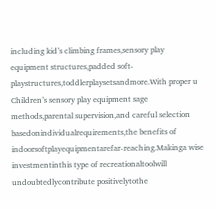including kid’s climbing frames,sensory play equipment structures,padded soft-playstructures,toddlerplaysetsandmore.With proper u Children’s sensory play equipment sage methods,parental supervision,and careful selection basedonindividualrequirements,the benefits of indoorsoftplayequipmentarefar-reaching.Makinga wise investmentinthis type of recreationaltoolwill undoubtedlycontribute positivelytothe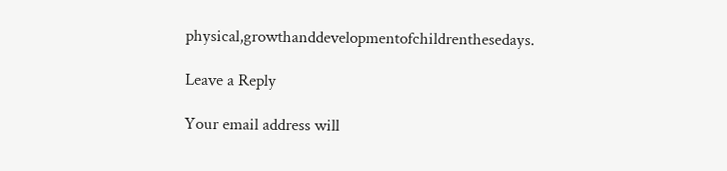physical,growthanddevelopmentofchildrenthesedays.

Leave a Reply

Your email address will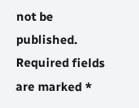not be published. Required fields are marked *